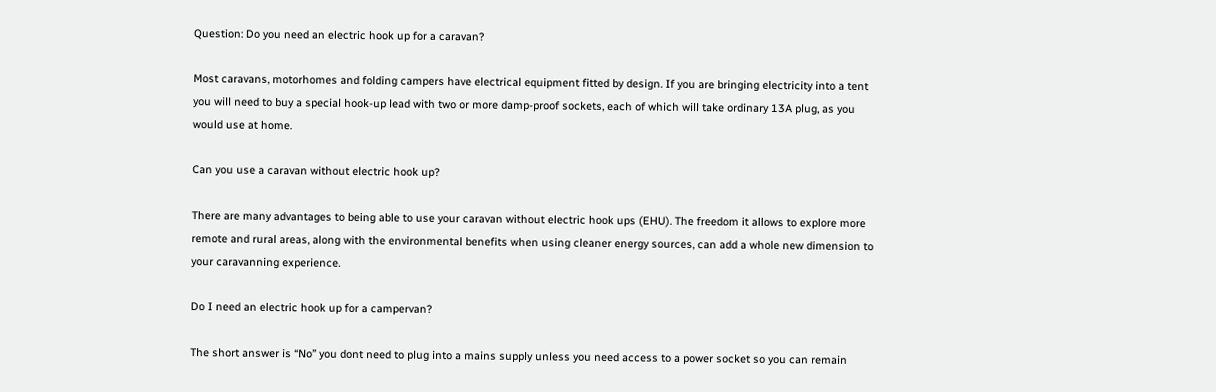Question: Do you need an electric hook up for a caravan?

Most caravans, motorhomes and folding campers have electrical equipment fitted by design. If you are bringing electricity into a tent you will need to buy a special hook-up lead with two or more damp-proof sockets, each of which will take ordinary 13A plug, as you would use at home.

Can you use a caravan without electric hook up?

There are many advantages to being able to use your caravan without electric hook ups (EHU). The freedom it allows to explore more remote and rural areas, along with the environmental benefits when using cleaner energy sources, can add a whole new dimension to your caravanning experience.

Do I need an electric hook up for a campervan?

The short answer is “No” you dont need to plug into a mains supply unless you need access to a power socket so you can remain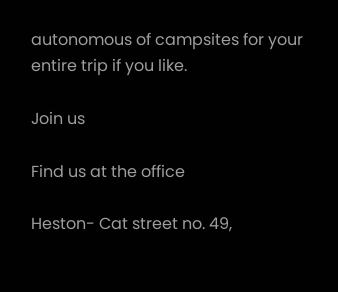autonomous of campsites for your entire trip if you like.

Join us

Find us at the office

Heston- Cat street no. 49,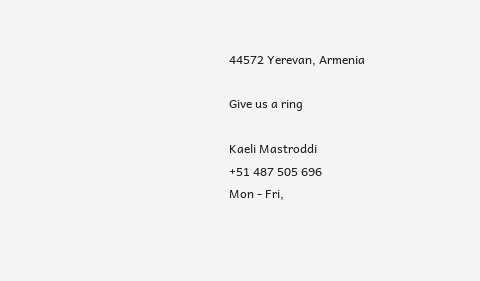44572 Yerevan, Armenia

Give us a ring

Kaeli Mastroddi
+51 487 505 696
Mon - Fri,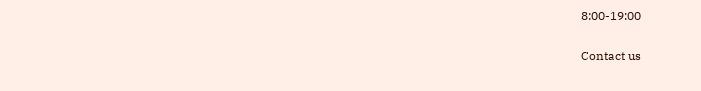8:00-19:00

Contact us